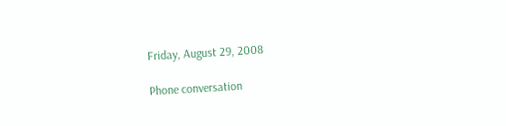Friday, August 29, 2008

Phone conversation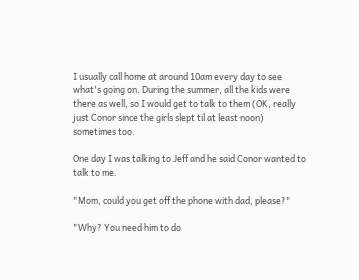I usually call home at around 10am every day to see what's going on. During the summer, all the kids were there as well, so I would get to talk to them (OK, really just Conor since the girls slept til at least noon) sometimes too.

One day I was talking to Jeff and he said Conor wanted to talk to me.

"Mom, could you get off the phone with dad, please?"

"Why? You need him to do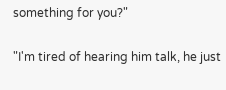something for you?"

"I'm tired of hearing him talk, he just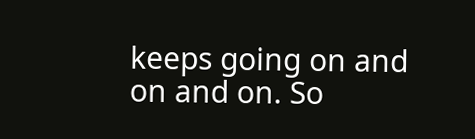keeps going on and on and on. So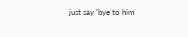just say 'bye to him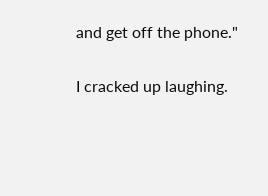and get off the phone."

I cracked up laughing.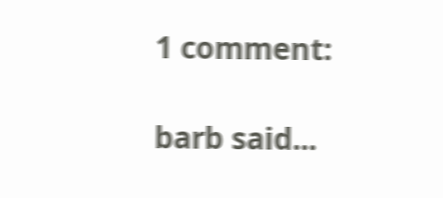1 comment:

barb said...